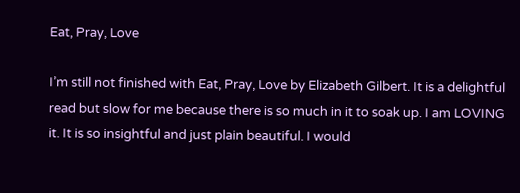Eat, Pray, Love

I’m still not finished with Eat, Pray, Love by Elizabeth Gilbert. It is a delightful read but slow for me because there is so much in it to soak up. I am LOVING it. It is so insightful and just plain beautiful. I would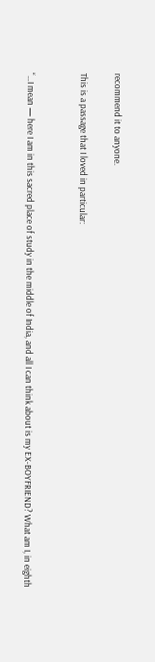recommend it to anyone.

This is a passage that I loved in particular:


“…I mean — here I am in this sacred place of study in the middle of India, and all I can think about is my EX-BOYFRIEND? What am I, in eighth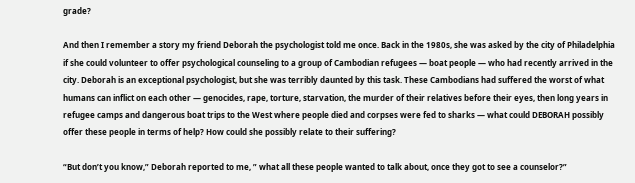grade?

And then I remember a story my friend Deborah the psychologist told me once. Back in the 1980s, she was asked by the city of Philadelphia if she could volunteer to offer psychological counseling to a group of Cambodian refugees — boat people — who had recently arrived in the city. Deborah is an exceptional psychologist, but she was terribly daunted by this task. These Cambodians had suffered the worst of what humans can inflict on each other — genocides, rape, torture, starvation, the murder of their relatives before their eyes, then long years in refugee camps and dangerous boat trips to the West where people died and corpses were fed to sharks — what could DEBORAH possibly offer these people in terms of help? How could she possibly relate to their suffering?

“But don’t you know,” Deborah reported to me, ” what all these people wanted to talk about, once they got to see a counselor?”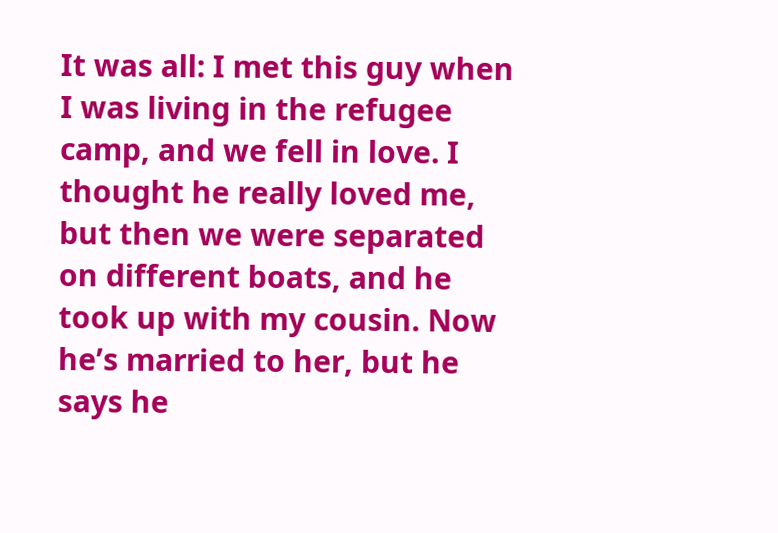It was all: I met this guy when I was living in the refugee camp, and we fell in love. I thought he really loved me, but then we were separated on different boats, and he took up with my cousin. Now he’s married to her, but he says he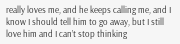really loves me, and he keeps calling me, and I know I should tell him to go away, but I still love him and I can’t stop thinking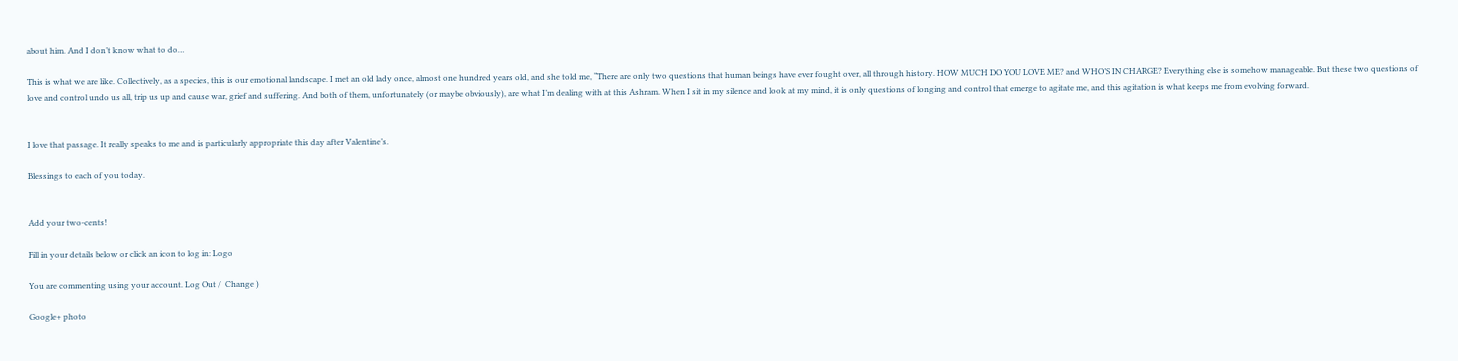about him. And I don’t know what to do…

This is what we are like. Collectively, as a species, this is our emotional landscape. I met an old lady once, almost one hundred years old, and she told me, “There are only two questions that human beings have ever fought over, all through history. HOW MUCH DO YOU LOVE ME? and WHO’S IN CHARGE? Everything else is somehow manageable. But these two questions of love and control undo us all, trip us up and cause war, grief and suffering. And both of them, unfortunately (or maybe obviously), are what I’m dealing with at this Ashram. When I sit in my silence and look at my mind, it is only questions of longing and control that emerge to agitate me, and this agitation is what keeps me from evolving forward.


I love that passage. It really speaks to me and is particularly appropriate this day after Valentine’s.

Blessings to each of you today.


Add your two-cents!

Fill in your details below or click an icon to log in: Logo

You are commenting using your account. Log Out /  Change )

Google+ photo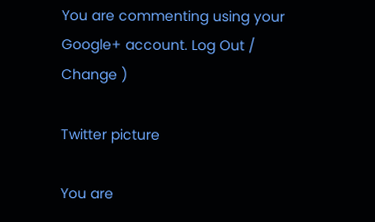You are commenting using your Google+ account. Log Out /  Change )

Twitter picture

You are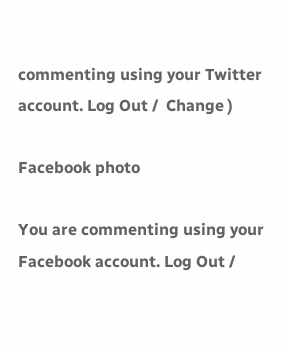commenting using your Twitter account. Log Out /  Change )

Facebook photo

You are commenting using your Facebook account. Log Out /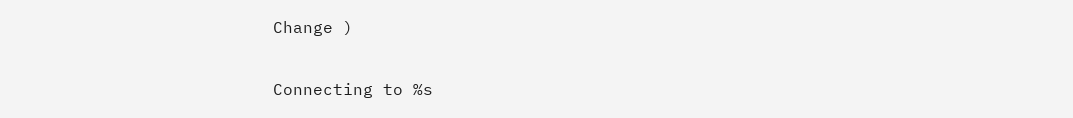Change )


Connecting to %s